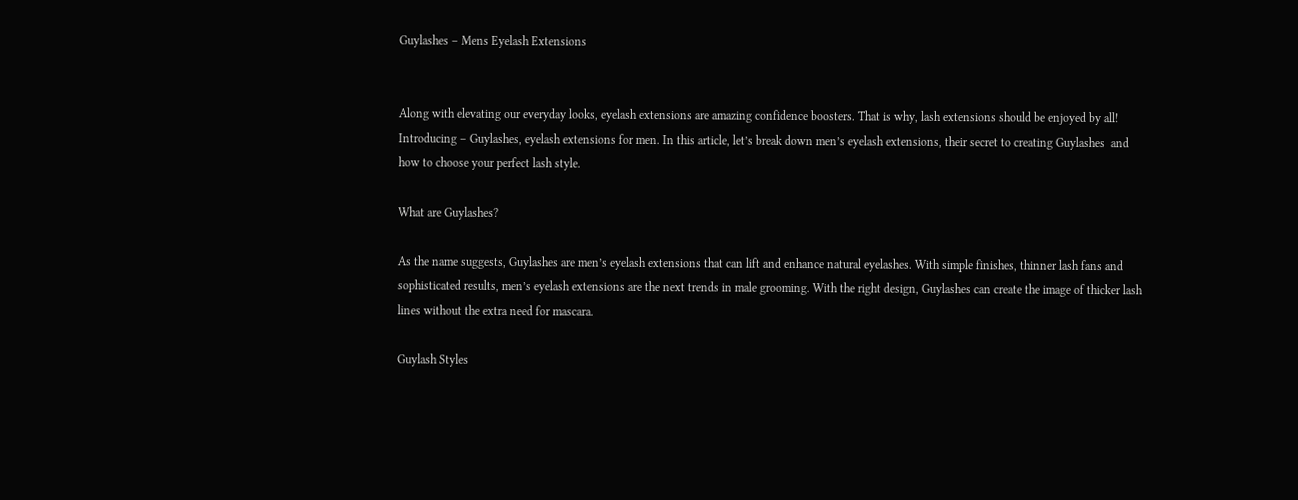Guylashes – Mens Eyelash Extensions


Along with elevating our everyday looks, eyelash extensions are amazing confidence boosters. That is why, lash extensions should be enjoyed by all! Introducing – Guylashes, eyelash extensions for men. In this article, let’s break down men’s eyelash extensions, their secret to creating Guylashes  and how to choose your perfect lash style.

What are Guylashes?

As the name suggests, Guylashes are men’s eyelash extensions that can lift and enhance natural eyelashes. With simple finishes, thinner lash fans and sophisticated results, men’s eyelash extensions are the next trends in male grooming. With the right design, Guylashes can create the image of thicker lash lines without the extra need for mascara.

Guylash Styles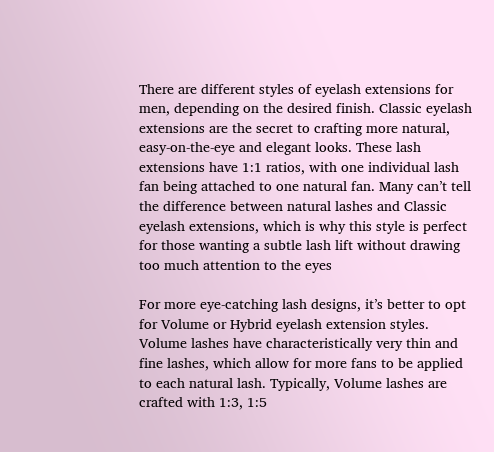There are different styles of eyelash extensions for men, depending on the desired finish. Classic eyelash extensions are the secret to crafting more natural, easy-on-the-eye and elegant looks. These lash extensions have 1:1 ratios, with one individual lash fan being attached to one natural fan. Many can’t tell the difference between natural lashes and Classic eyelash extensions, which is why this style is perfect for those wanting a subtle lash lift without drawing too much attention to the eyes

For more eye-catching lash designs, it’s better to opt for Volume or Hybrid eyelash extension styles. Volume lashes have characteristically very thin and fine lashes, which allow for more fans to be applied to each natural lash. Typically, Volume lashes are crafted with 1:3, 1:5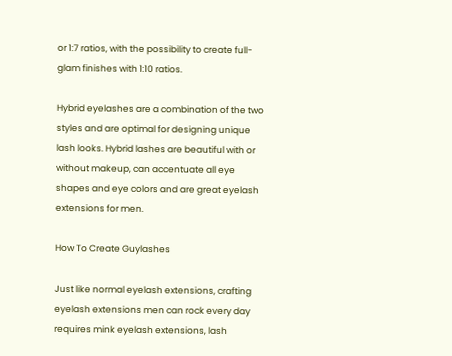or 1:7 ratios, with the possibility to create full-glam finishes with 1:10 ratios.

Hybrid eyelashes are a combination of the two styles and are optimal for designing unique lash looks. Hybrid lashes are beautiful with or without makeup, can accentuate all eye shapes and eye colors and are great eyelash extensions for men.

How To Create Guylashes

Just like normal eyelash extensions, crafting eyelash extensions men can rock every day requires mink eyelash extensions, lash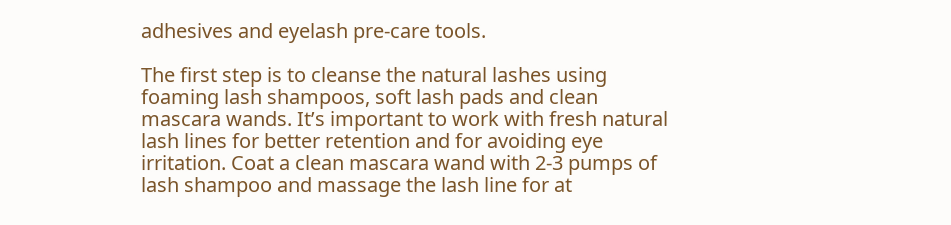adhesives and eyelash pre-care tools.

The first step is to cleanse the natural lashes using foaming lash shampoos, soft lash pads and clean mascara wands. It’s important to work with fresh natural lash lines for better retention and for avoiding eye irritation. Coat a clean mascara wand with 2-3 pumps of lash shampoo and massage the lash line for at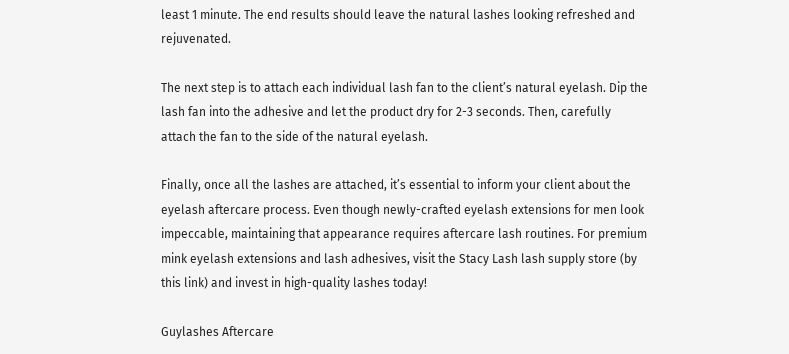least 1 minute. The end results should leave the natural lashes looking refreshed and rejuvenated.

The next step is to attach each individual lash fan to the client’s natural eyelash. Dip the lash fan into the adhesive and let the product dry for 2-3 seconds. Then, carefully attach the fan to the side of the natural eyelash.

Finally, once all the lashes are attached, it’s essential to inform your client about the eyelash aftercare process. Even though newly-crafted eyelash extensions for men look impeccable, maintaining that appearance requires aftercare lash routines. For premium mink eyelash extensions and lash adhesives, visit the Stacy Lash lash supply store (by this link) and invest in high-quality lashes today!

Guylashes Aftercare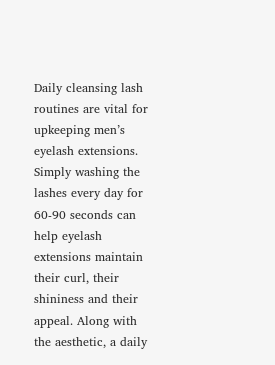Daily cleansing lash routines are vital for upkeeping men’s eyelash extensions. Simply washing the lashes every day for 60-90 seconds can help eyelash extensions maintain their curl, their shininess and their appeal. Along with the aesthetic, a daily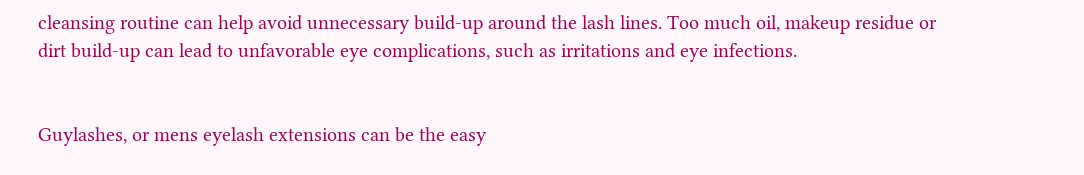cleansing routine can help avoid unnecessary build-up around the lash lines. Too much oil, makeup residue or dirt build-up can lead to unfavorable eye complications, such as irritations and eye infections.


Guylashes, or mens eyelash extensions can be the easy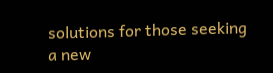solutions for those seeking a new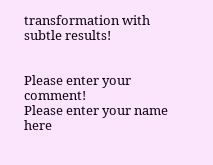transformation with subtle results!


Please enter your comment!
Please enter your name here